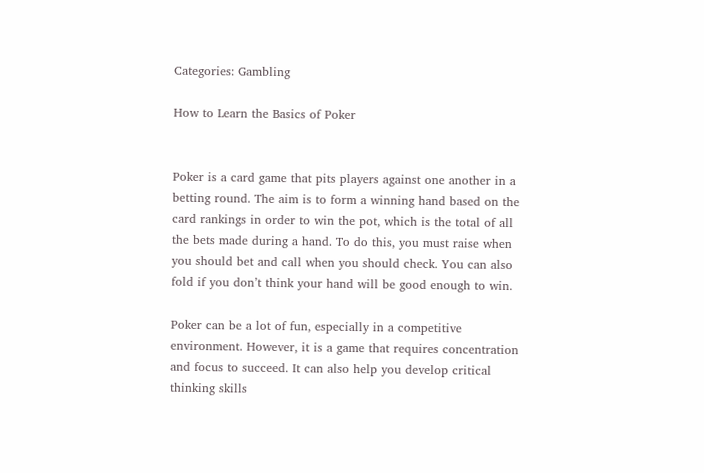Categories: Gambling

How to Learn the Basics of Poker


Poker is a card game that pits players against one another in a betting round. The aim is to form a winning hand based on the card rankings in order to win the pot, which is the total of all the bets made during a hand. To do this, you must raise when you should bet and call when you should check. You can also fold if you don’t think your hand will be good enough to win.

Poker can be a lot of fun, especially in a competitive environment. However, it is a game that requires concentration and focus to succeed. It can also help you develop critical thinking skills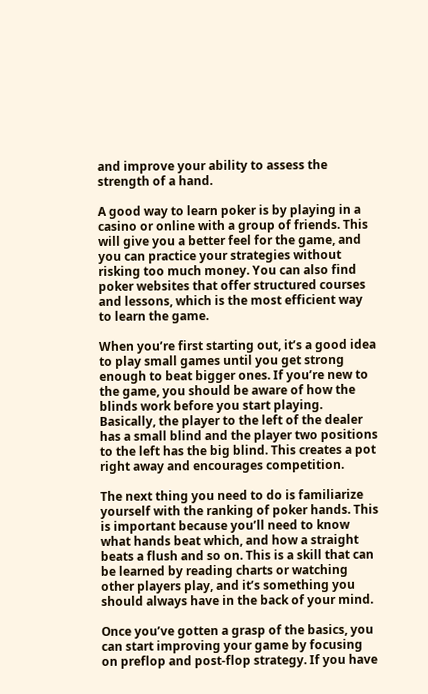and improve your ability to assess the strength of a hand.

A good way to learn poker is by playing in a casino or online with a group of friends. This will give you a better feel for the game, and you can practice your strategies without risking too much money. You can also find poker websites that offer structured courses and lessons, which is the most efficient way to learn the game.

When you’re first starting out, it’s a good idea to play small games until you get strong enough to beat bigger ones. If you’re new to the game, you should be aware of how the blinds work before you start playing. Basically, the player to the left of the dealer has a small blind and the player two positions to the left has the big blind. This creates a pot right away and encourages competition.

The next thing you need to do is familiarize yourself with the ranking of poker hands. This is important because you’ll need to know what hands beat which, and how a straight beats a flush and so on. This is a skill that can be learned by reading charts or watching other players play, and it’s something you should always have in the back of your mind.

Once you’ve gotten a grasp of the basics, you can start improving your game by focusing on preflop and post-flop strategy. If you have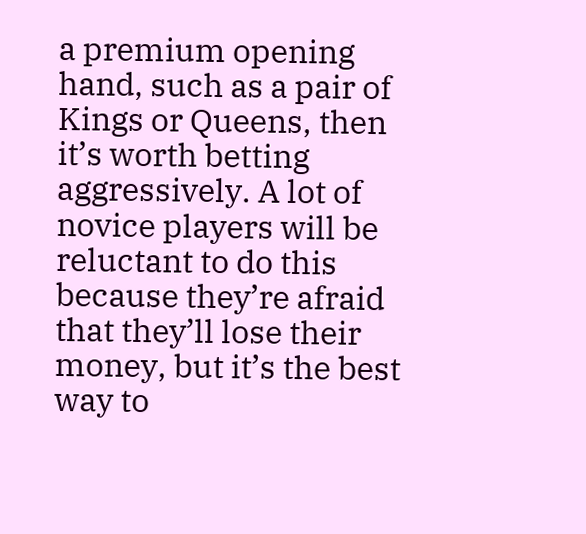a premium opening hand, such as a pair of Kings or Queens, then it’s worth betting aggressively. A lot of novice players will be reluctant to do this because they’re afraid that they’ll lose their money, but it’s the best way to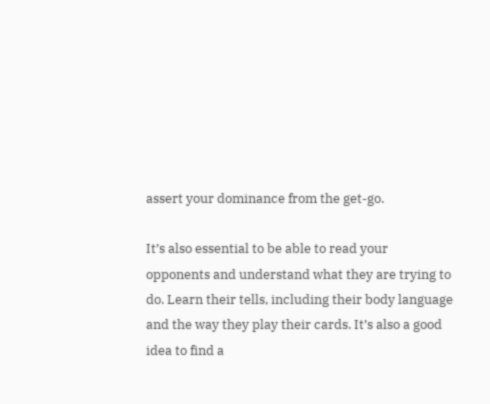assert your dominance from the get-go.

It’s also essential to be able to read your opponents and understand what they are trying to do. Learn their tells, including their body language and the way they play their cards. It’s also a good idea to find a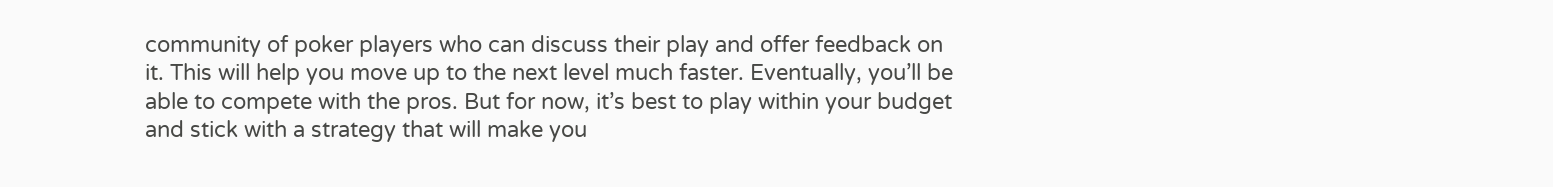community of poker players who can discuss their play and offer feedback on it. This will help you move up to the next level much faster. Eventually, you’ll be able to compete with the pros. But for now, it’s best to play within your budget and stick with a strategy that will make you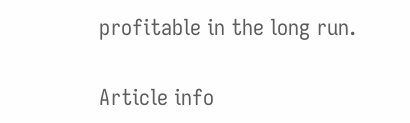profitable in the long run.

Article info